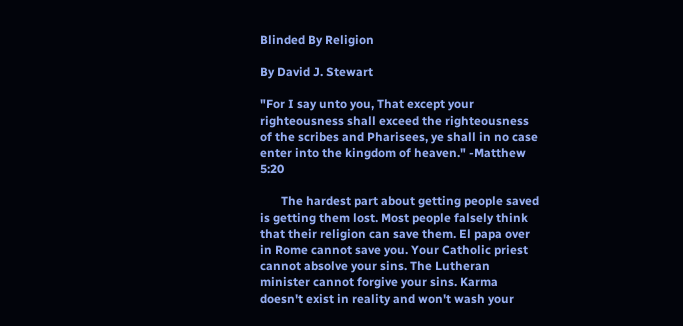Blinded By Religion

By David J. Stewart

"For I say unto you, That except your righteousness shall exceed the righteousness of the scribes and Pharisees, ye shall in no case enter into the kingdom of heaven." -Matthew 5:20

       The hardest part about getting people saved is getting them lost. Most people falsely think that their religion can save them. El papa over in Rome cannot save you. Your Catholic priest cannot absolve your sins. The Lutheran minister cannot forgive your sins. Karma doesn't exist in reality and won't wash your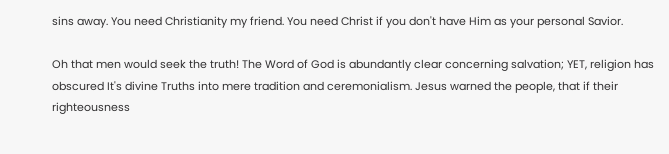sins away. You need Christianity my friend. You need Christ if you don't have Him as your personal Savior.

Oh that men would seek the truth! The Word of God is abundantly clear concerning salvation; YET, religion has obscured It's divine Truths into mere tradition and ceremonialism. Jesus warned the people, that if their righteousness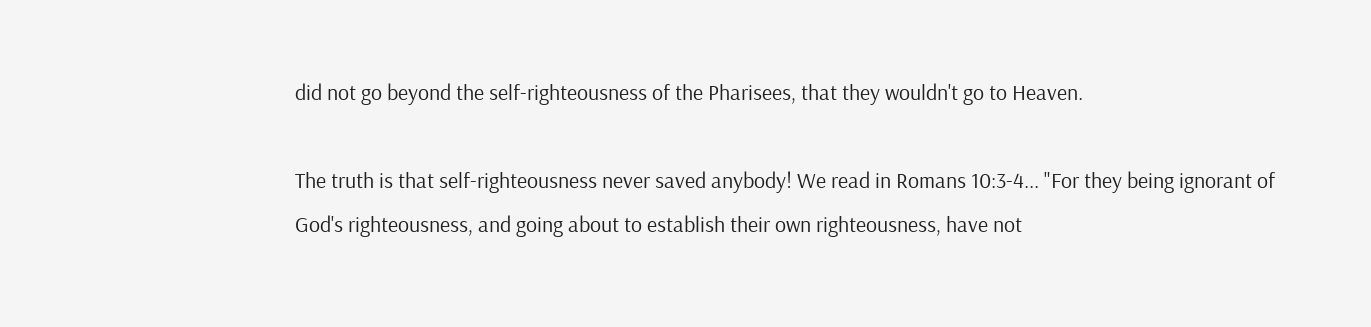did not go beyond the self-righteousness of the Pharisees, that they wouldn't go to Heaven.

The truth is that self-righteousness never saved anybody! We read in Romans 10:3-4... "For they being ignorant of God's righteousness, and going about to establish their own righteousness, have not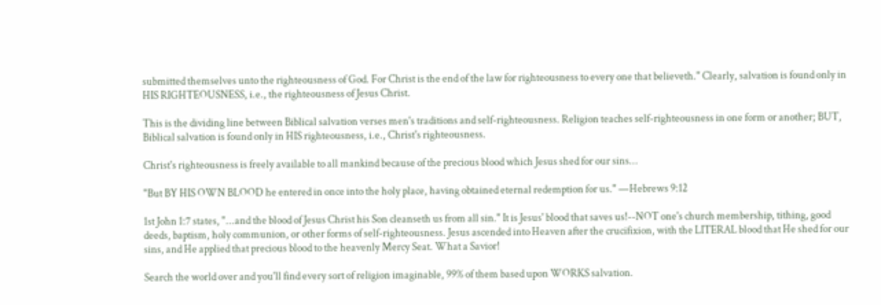submitted themselves unto the righteousness of God. For Christ is the end of the law for righteousness to every one that believeth." Clearly, salvation is found only in HIS RIGHTEOUSNESS, i.e., the righteousness of Jesus Christ.

This is the dividing line between Biblical salvation verses men's traditions and self-righteousness. Religion teaches self-righteousness in one form or another; BUT, Biblical salvation is found only in HIS righteousness, i.e., Christ's righteousness.

Christ's righteousness is freely available to all mankind because of the precious blood which Jesus shed for our sins...

"But BY HIS OWN BLOOD he entered in once into the holy place, having obtained eternal redemption for us." —Hebrews 9:12

1st John 1:7 states, "...and the blood of Jesus Christ his Son cleanseth us from all sin." It is Jesus' blood that saves us!--NOT one's church membership, tithing, good deeds, baptism, holy communion, or other forms of self-righteousness. Jesus ascended into Heaven after the crucifixion, with the LITERAL blood that He shed for our sins, and He applied that precious blood to the heavenly Mercy Seat. What a Savior!

Search the world over and you'll find every sort of religion imaginable, 99% of them based upon WORKS salvation.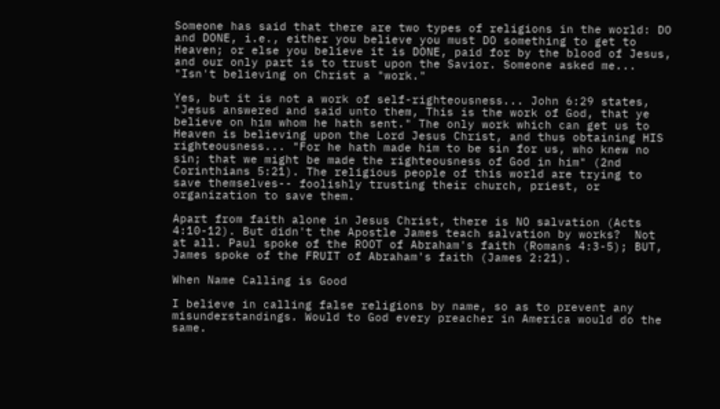Someone has said that there are two types of religions in the world: DO and DONE, i.e., either you believe you must DO something to get to Heaven; or else you believe it is DONE, paid for by the blood of Jesus, and our only part is to trust upon the Savior. Someone asked me... "Isn't believing on Christ a "work."

Yes, but it is not a work of self-righteousness... John 6:29 states, "Jesus answered and said unto them, This is the work of God, that ye believe on him whom he hath sent." The only work which can get us to Heaven is believing upon the Lord Jesus Christ, and thus obtaining HIS righteousness... "For he hath made him to be sin for us, who knew no sin; that we might be made the righteousness of God in him" (2nd Corinthians 5:21). The religious people of this world are trying to save themselves-- foolishly trusting their church, priest, or organization to save them.

Apart from faith alone in Jesus Christ, there is NO salvation (Acts 4:10-12). But didn't the Apostle James teach salvation by works?  Not at all. Paul spoke of the ROOT of Abraham's faith (Romans 4:3-5); BUT, James spoke of the FRUIT of Abraham's faith (James 2:21).

When Name Calling is Good

I believe in calling false religions by name, so as to prevent any misunderstandings. Would to God every preacher in America would do the same.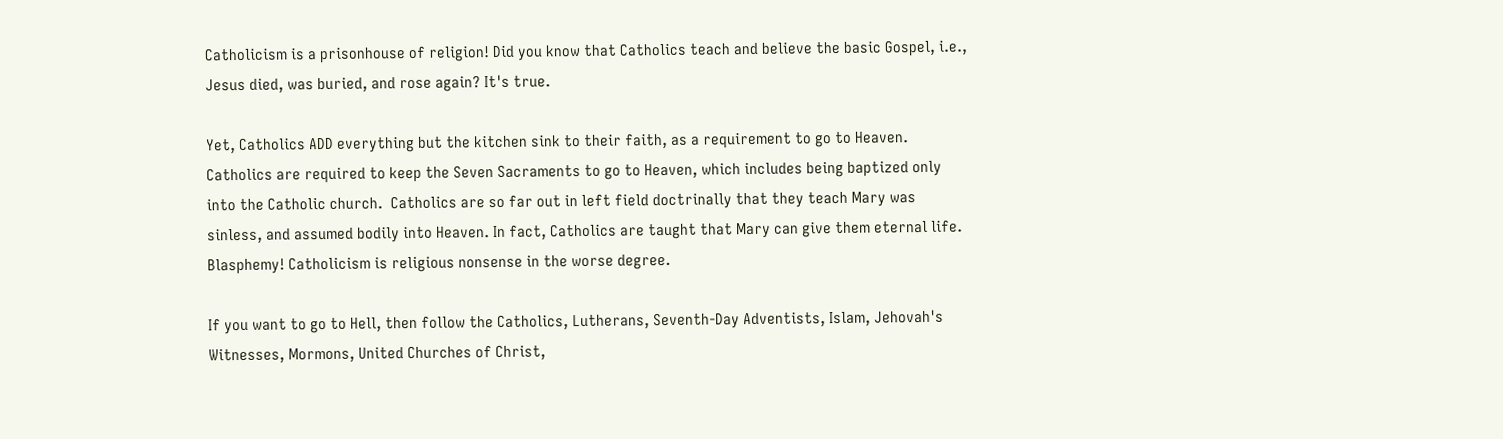Catholicism is a prisonhouse of religion! Did you know that Catholics teach and believe the basic Gospel, i.e., Jesus died, was buried, and rose again? It's true.

Yet, Catholics ADD everything but the kitchen sink to their faith, as a requirement to go to Heaven. Catholics are required to keep the Seven Sacraments to go to Heaven, which includes being baptized only into the Catholic church.  Catholics are so far out in left field doctrinally that they teach Mary was sinless, and assumed bodily into Heaven. In fact, Catholics are taught that Mary can give them eternal life. Blasphemy! Catholicism is religious nonsense in the worse degree.

If you want to go to Hell, then follow the Catholics, Lutherans, Seventh-Day Adventists, Islam, Jehovah's Witnesses, Mormons, United Churches of Christ,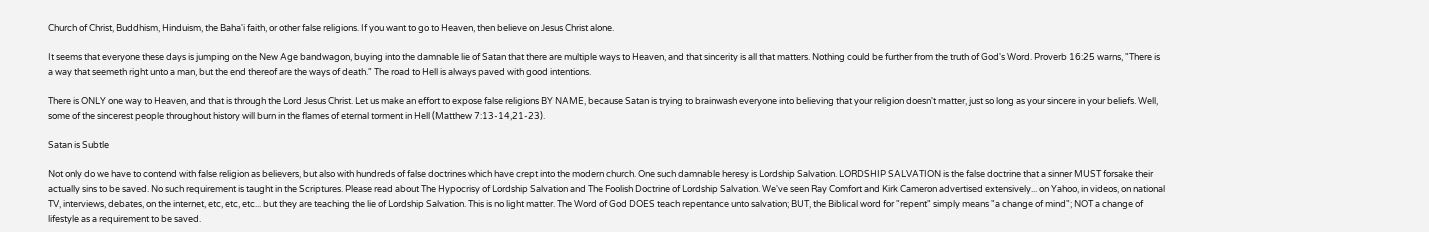Church of Christ, Buddhism, Hinduism, the Baha'i faith, or other false religions. If you want to go to Heaven, then believe on Jesus Christ alone.

It seems that everyone these days is jumping on the New Age bandwagon, buying into the damnable lie of Satan that there are multiple ways to Heaven, and that sincerity is all that matters. Nothing could be further from the truth of God's Word. Proverb 16:25 warns, "There is a way that seemeth right unto a man, but the end thereof are the ways of death." The road to Hell is always paved with good intentions.

There is ONLY one way to Heaven, and that is through the Lord Jesus Christ. Let us make an effort to expose false religions BY NAME, because Satan is trying to brainwash everyone into believing that your religion doesn't matter, just so long as your sincere in your beliefs. Well, some of the sincerest people throughout history will burn in the flames of eternal torment in Hell (Matthew 7:13-14,21-23).

Satan is Subtle

Not only do we have to contend with false religion as believers, but also with hundreds of false doctrines which have crept into the modern church. One such damnable heresy is Lordship Salvation. LORDSHIP SALVATION is the false doctrine that a sinner MUST forsake their actually sins to be saved. No such requirement is taught in the Scriptures. Please read about The Hypocrisy of Lordship Salvation and The Foolish Doctrine of Lordship Salvation. We've seen Ray Comfort and Kirk Cameron advertised extensively... on Yahoo, in videos, on national TV, interviews, debates, on the internet, etc, etc, etc... but they are teaching the lie of Lordship Salvation. This is no light matter. The Word of God DOES teach repentance unto salvation; BUT, the Biblical word for "repent" simply means "a change of mind"; NOT a change of lifestyle as a requirement to be saved.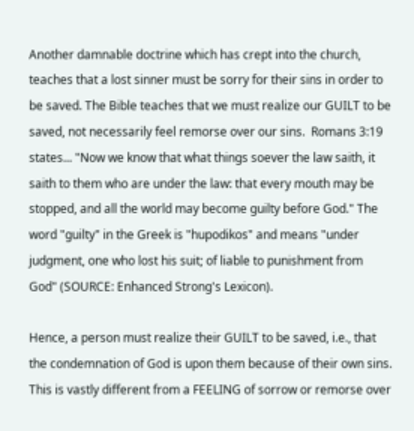Another damnable doctrine which has crept into the church, teaches that a lost sinner must be sorry for their sins in order to be saved. The Bible teaches that we must realize our GUILT to be saved, not necessarily feel remorse over our sins.  Romans 3:19 states... "Now we know that what things soever the law saith, it saith to them who are under the law: that every mouth may be stopped, and all the world may become guilty before God." The word "guilty" in the Greek is "hupodikos" and means "under judgment, one who lost his suit; of liable to punishment from God" (SOURCE: Enhanced Strong's Lexicon).

Hence, a person must realize their GUILT to be saved, i.e., that the condemnation of God is upon them because of their own sins. This is vastly different from a FEELING of sorrow or remorse over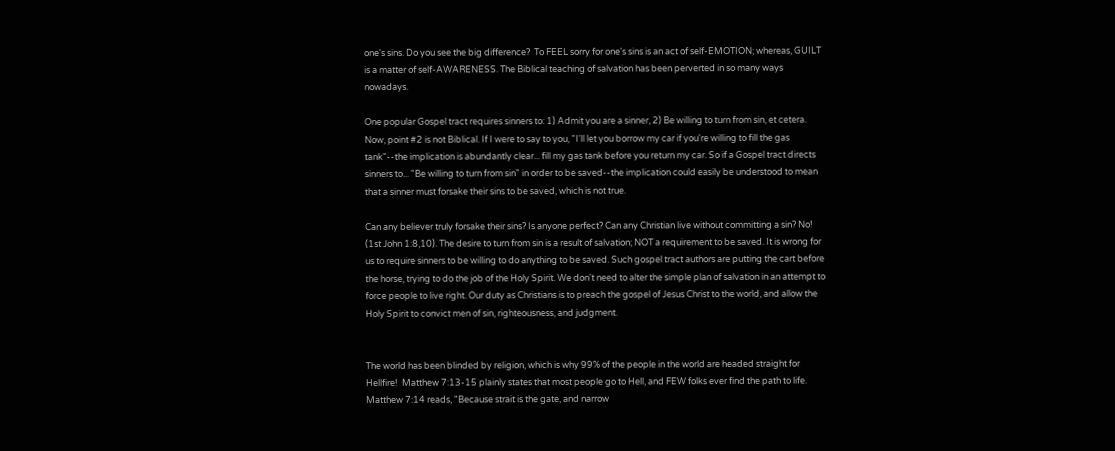one's sins. Do you see the big difference?  To FEEL sorry for one's sins is an act of self-EMOTION; whereas, GUILT is a matter of self-AWARENESS. The Biblical teaching of salvation has been perverted in so many ways nowadays.

One popular Gospel tract requires sinners to: 1) Admit you are a sinner, 2) Be willing to turn from sin, et cetera. Now, point #2 is not Biblical. If I were to say to you, "I'll let you borrow my car if you're willing to fill the gas tank"--the implication is abundantly clear... fill my gas tank before you return my car. So if a Gospel tract directs sinners to... "Be willing to turn from sin" in order to be saved--the implication could easily be understood to mean that a sinner must forsake their sins to be saved, which is not true.

Can any believer truly forsake their sins? Is anyone perfect? Can any Christian live without committing a sin? No! (1st John 1:8,10). The desire to turn from sin is a result of salvation; NOT a requirement to be saved. It is wrong for us to require sinners to be willing to do anything to be saved. Such gospel tract authors are putting the cart before the horse, trying to do the job of the Holy Spirit. We don't need to alter the simple plan of salvation in an attempt to force people to live right. Our duty as Christians is to preach the gospel of Jesus Christ to the world, and allow the Holy Spirit to convict men of sin, righteousness, and judgment.


The world has been blinded by religion, which is why 99% of the people in the world are headed straight for Hellfire!  Matthew 7:13-15 plainly states that most people go to Hell, and FEW folks ever find the path to life. Matthew 7:14 reads, "Because strait is the gate, and narrow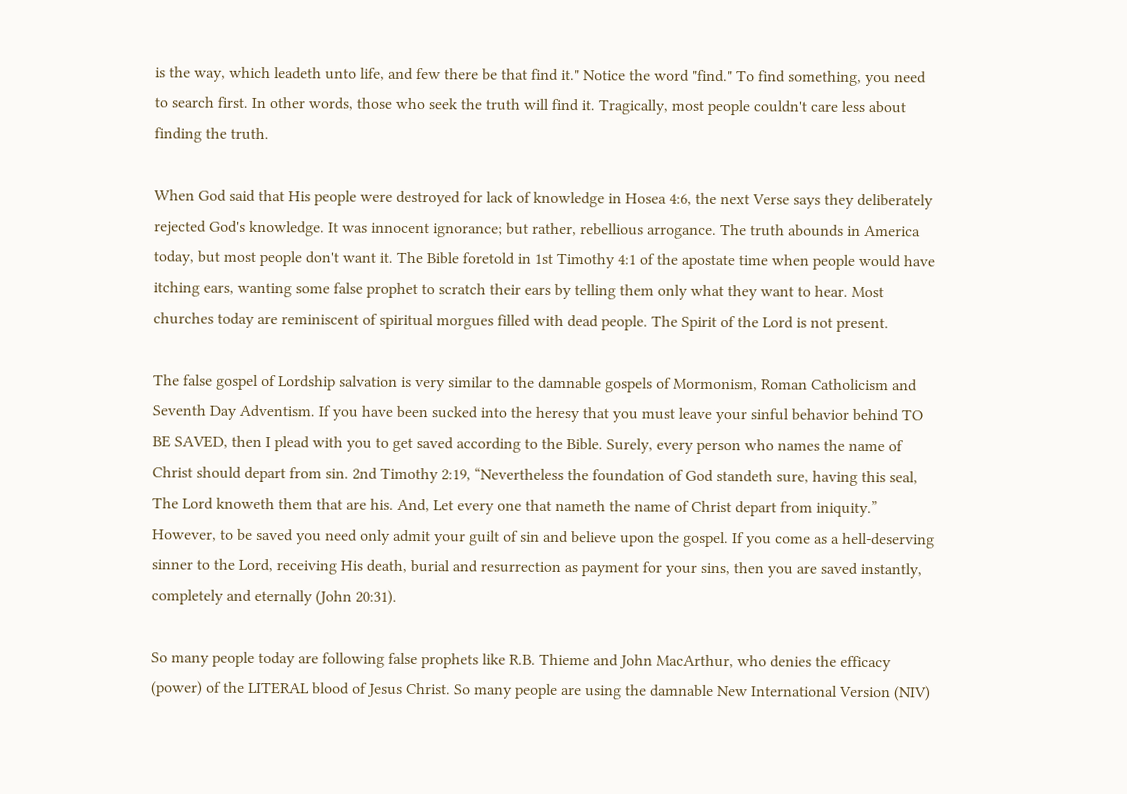is the way, which leadeth unto life, and few there be that find it." Notice the word "find." To find something, you need to search first. In other words, those who seek the truth will find it. Tragically, most people couldn't care less about finding the truth.

When God said that His people were destroyed for lack of knowledge in Hosea 4:6, the next Verse says they deliberately rejected God's knowledge. It was innocent ignorance; but rather, rebellious arrogance. The truth abounds in America today, but most people don't want it. The Bible foretold in 1st Timothy 4:1 of the apostate time when people would have itching ears, wanting some false prophet to scratch their ears by telling them only what they want to hear. Most churches today are reminiscent of spiritual morgues filled with dead people. The Spirit of the Lord is not present.

The false gospel of Lordship salvation is very similar to the damnable gospels of Mormonism, Roman Catholicism and Seventh Day Adventism. If you have been sucked into the heresy that you must leave your sinful behavior behind TO BE SAVED, then I plead with you to get saved according to the Bible. Surely, every person who names the name of Christ should depart from sin. 2nd Timothy 2:19, “Nevertheless the foundation of God standeth sure, having this seal, The Lord knoweth them that are his. And, Let every one that nameth the name of Christ depart from iniquity.” However, to be saved you need only admit your guilt of sin and believe upon the gospel. If you come as a hell-deserving sinner to the Lord, receiving His death, burial and resurrection as payment for your sins, then you are saved instantly, completely and eternally (John 20:31).

So many people today are following false prophets like R.B. Thieme and John MacArthur, who denies the efficacy (power) of the LITERAL blood of Jesus Christ. So many people are using the damnable New International Version (NIV)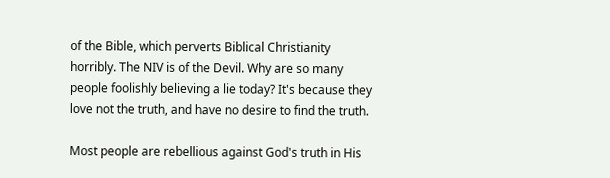of the Bible, which perverts Biblical Christianity horribly. The NIV is of the Devil. Why are so many people foolishly believing a lie today? It's because they love not the truth, and have no desire to find the truth.

Most people are rebellious against God's truth in His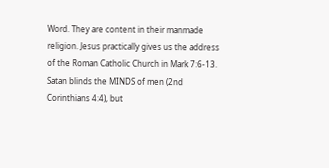Word. They are content in their manmade religion. Jesus practically gives us the address of the Roman Catholic Church in Mark 7:6-13. Satan blinds the MINDS of men (2nd Corinthians 4:4), but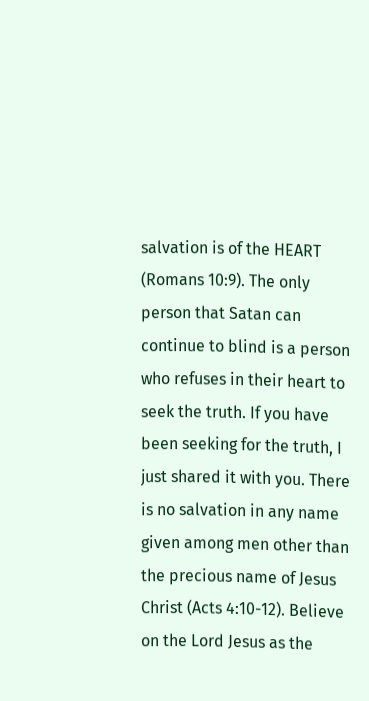salvation is of the HEART (Romans 10:9). The only person that Satan can continue to blind is a person who refuses in their heart to seek the truth. If you have been seeking for the truth, I just shared it with you. There is no salvation in any name given among men other than the precious name of Jesus Christ (Acts 4:10-12). Believe on the Lord Jesus as the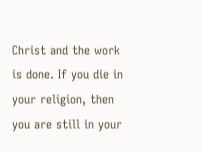Christ and the work is done. If you die in your religion, then you are still in your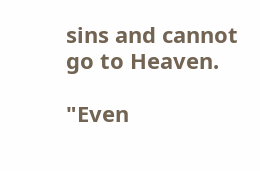sins and cannot go to Heaven.

"Even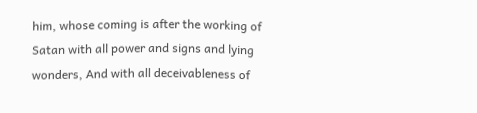him, whose coming is after the working of Satan with all power and signs and lying wonders, And with all deceivableness of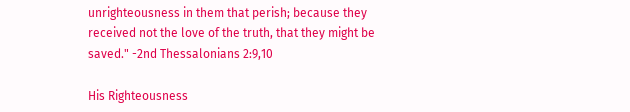unrighteousness in them that perish; because they received not the love of the truth, that they might be saved." -2nd Thessalonians 2:9,10

His Righteousness